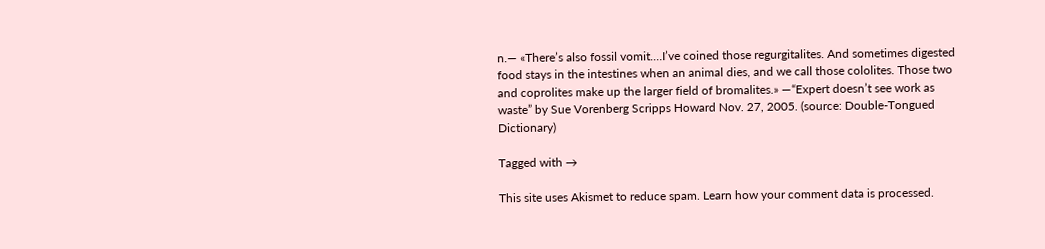n.— «There’s also fossil vomit.…I’ve coined those regurgitalites. And sometimes digested food stays in the intestines when an animal dies, and we call those cololites. Those two and coprolites make up the larger field of bromalites.» —“Expert doesn’t see work as waste” by Sue Vorenberg Scripps Howard Nov. 27, 2005. (source: Double-Tongued Dictionary)

Tagged with →

This site uses Akismet to reduce spam. Learn how your comment data is processed.